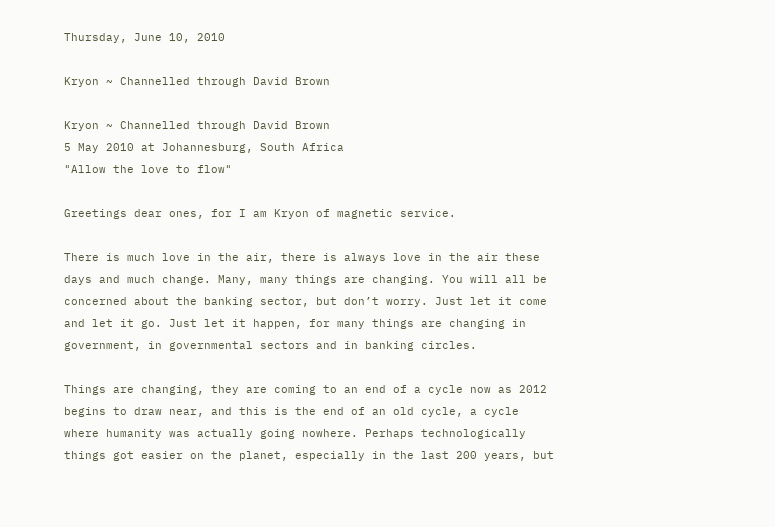Thursday, June 10, 2010

Kryon ~ Channelled through David Brown

Kryon ~ Channelled through David Brown
5 May 2010 at Johannesburg, South Africa
"Allow the love to flow"

Greetings dear ones, for I am Kryon of magnetic service.

There is much love in the air, there is always love in the air these
days and much change. Many, many things are changing. You will all be
concerned about the banking sector, but don’t worry. Just let it come
and let it go. Just let it happen, for many things are changing in
government, in governmental sectors and in banking circles.

Things are changing, they are coming to an end of a cycle now as 2012
begins to draw near, and this is the end of an old cycle, a cycle
where humanity was actually going nowhere. Perhaps technologically
things got easier on the planet, especially in the last 200 years, but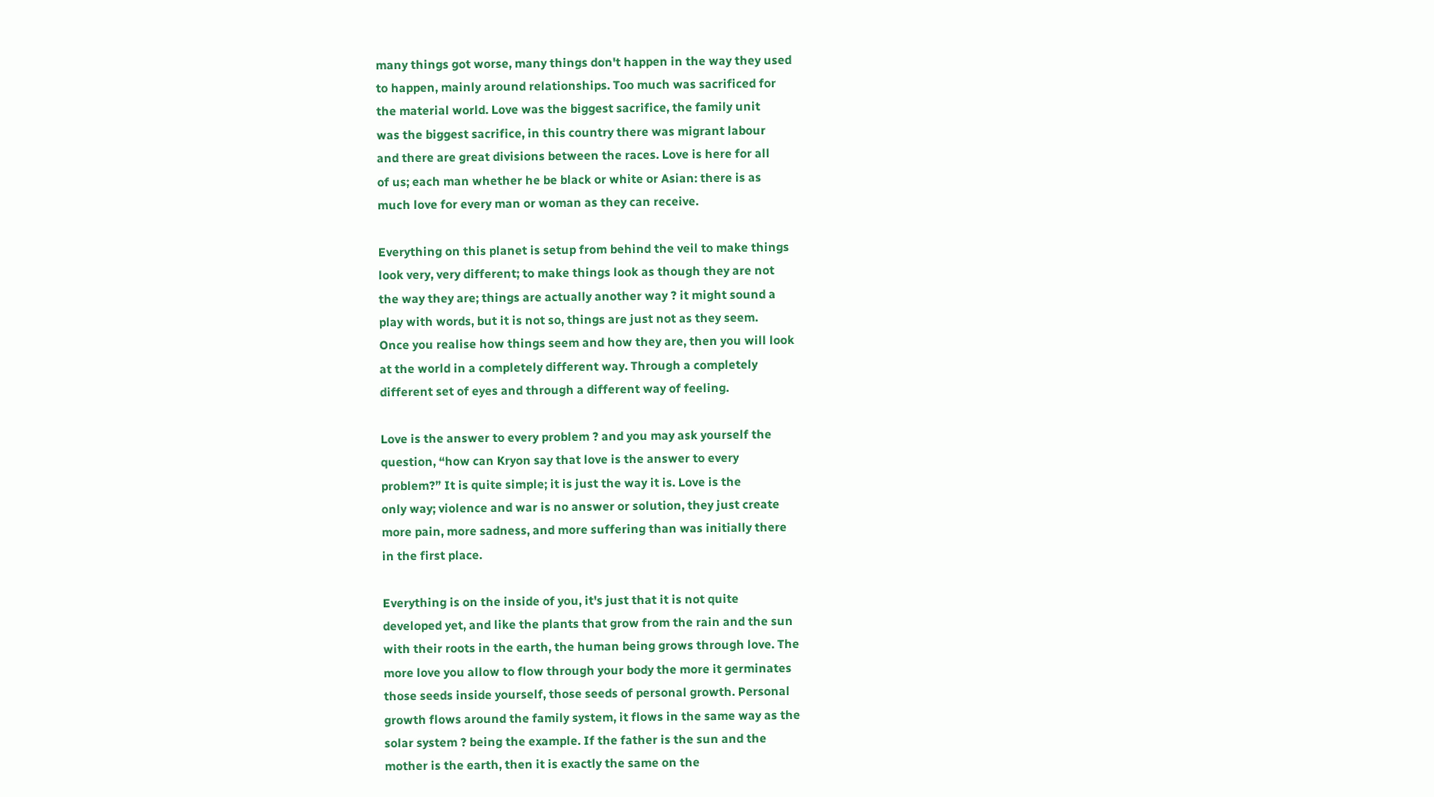many things got worse, many things don't happen in the way they used
to happen, mainly around relationships. Too much was sacrificed for
the material world. Love was the biggest sacrifice, the family unit
was the biggest sacrifice, in this country there was migrant labour
and there are great divisions between the races. Love is here for all
of us; each man whether he be black or white or Asian: there is as
much love for every man or woman as they can receive.

Everything on this planet is setup from behind the veil to make things
look very, very different; to make things look as though they are not
the way they are; things are actually another way ? it might sound a
play with words, but it is not so, things are just not as they seem.
Once you realise how things seem and how they are, then you will look
at the world in a completely different way. Through a completely
different set of eyes and through a different way of feeling.

Love is the answer to every problem ? and you may ask yourself the
question, “how can Kryon say that love is the answer to every
problem?” It is quite simple; it is just the way it is. Love is the
only way; violence and war is no answer or solution, they just create
more pain, more sadness, and more suffering than was initially there
in the first place.

Everything is on the inside of you, it's just that it is not quite
developed yet, and like the plants that grow from the rain and the sun
with their roots in the earth, the human being grows through love. The
more love you allow to flow through your body the more it germinates
those seeds inside yourself, those seeds of personal growth. Personal
growth flows around the family system, it flows in the same way as the
solar system ? being the example. If the father is the sun and the
mother is the earth, then it is exactly the same on the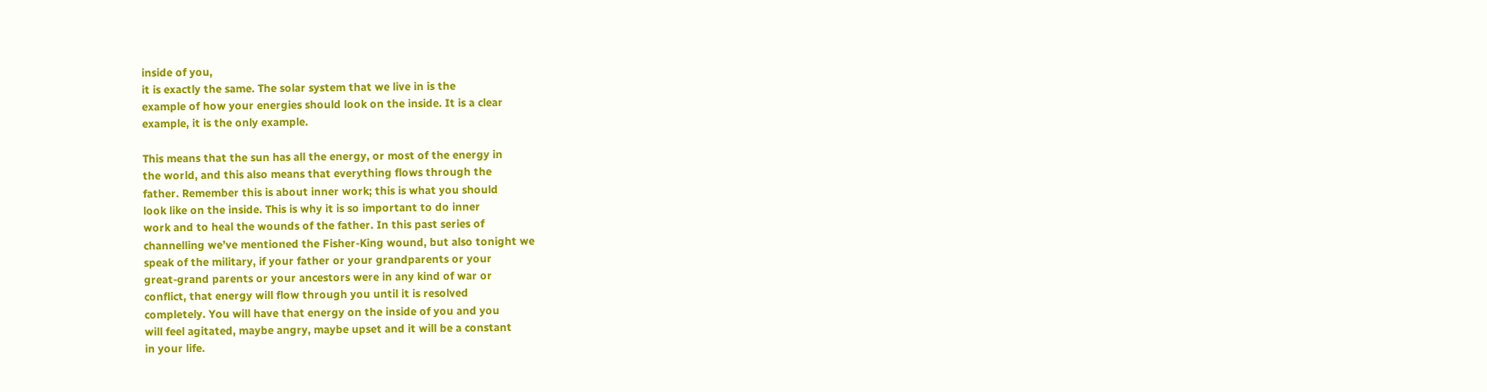inside of you,
it is exactly the same. The solar system that we live in is the
example of how your energies should look on the inside. It is a clear
example, it is the only example.

This means that the sun has all the energy, or most of the energy in
the world, and this also means that everything flows through the
father. Remember this is about inner work; this is what you should
look like on the inside. This is why it is so important to do inner
work and to heal the wounds of the father. In this past series of
channelling we’ve mentioned the Fisher-King wound, but also tonight we
speak of the military, if your father or your grandparents or your
great-grand parents or your ancestors were in any kind of war or
conflict, that energy will flow through you until it is resolved
completely. You will have that energy on the inside of you and you
will feel agitated, maybe angry, maybe upset and it will be a constant
in your life.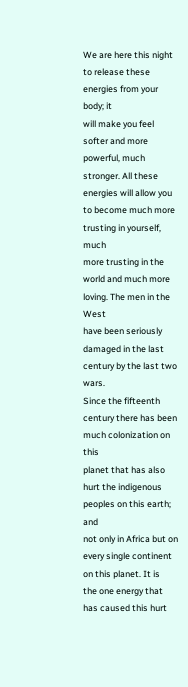We are here this night to release these energies from your body; it
will make you feel softer and more powerful, much stronger. All these
energies will allow you to become much more trusting in yourself, much
more trusting in the world and much more loving. The men in the West
have been seriously damaged in the last century by the last two wars.
Since the fifteenth century there has been much colonization on this
planet that has also hurt the indigenous peoples on this earth; and
not only in Africa but on every single continent on this planet. It is
the one energy that has caused this hurt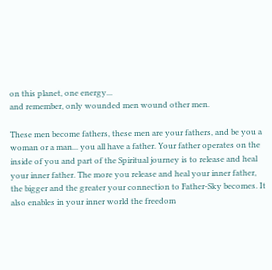on this planet, one energy...
and remember, only wounded men wound other men.

These men become fathers, these men are your fathers, and be you a
woman or a man... you all have a father. Your father operates on the
inside of you and part of the Spiritual journey is to release and heal
your inner father. The more you release and heal your inner father,
the bigger and the greater your connection to Father-Sky becomes. It
also enables in your inner world the freedom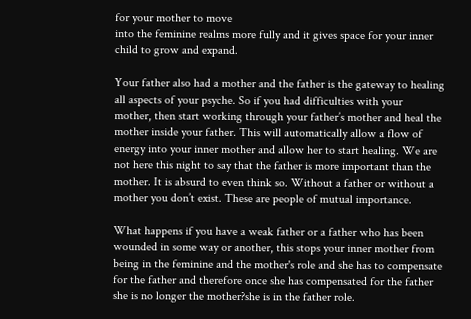for your mother to move
into the feminine realms more fully and it gives space for your inner
child to grow and expand.

Your father also had a mother and the father is the gateway to healing
all aspects of your psyche. So if you had difficulties with your
mother, then start working through your father’s mother and heal the
mother inside your father. This will automatically allow a flow of
energy into your inner mother and allow her to start healing. We are
not here this night to say that the father is more important than the
mother. It is absurd to even think so. Without a father or without a
mother you don’t exist. These are people of mutual importance.

What happens if you have a weak father or a father who has been
wounded in some way or another, this stops your inner mother from
being in the feminine and the mother's role and she has to compensate
for the father and therefore once she has compensated for the father
she is no longer the mother?she is in the father role.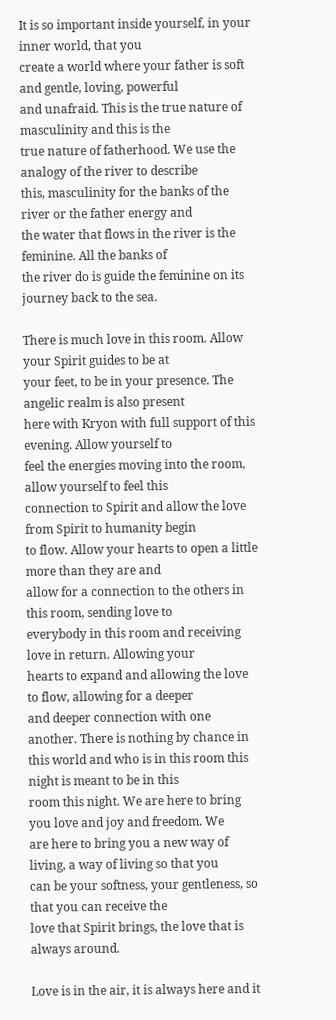It is so important inside yourself, in your inner world, that you
create a world where your father is soft and gentle, loving, powerful
and unafraid. This is the true nature of masculinity and this is the
true nature of fatherhood. We use the analogy of the river to describe
this, masculinity for the banks of the river or the father energy and
the water that flows in the river is the feminine. All the banks of
the river do is guide the feminine on its journey back to the sea.

There is much love in this room. Allow your Spirit guides to be at
your feet, to be in your presence. The angelic realm is also present
here with Kryon with full support of this evening. Allow yourself to
feel the energies moving into the room, allow yourself to feel this
connection to Spirit and allow the love from Spirit to humanity begin
to flow. Allow your hearts to open a little more than they are and
allow for a connection to the others in this room, sending love to
everybody in this room and receiving love in return. Allowing your
hearts to expand and allowing the love to flow, allowing for a deeper
and deeper connection with one another. There is nothing by chance in
this world and who is in this room this night is meant to be in this
room this night. We are here to bring you love and joy and freedom. We
are here to bring you a new way of living, a way of living so that you
can be your softness, your gentleness, so that you can receive the
love that Spirit brings, the love that is always around.

Love is in the air, it is always here and it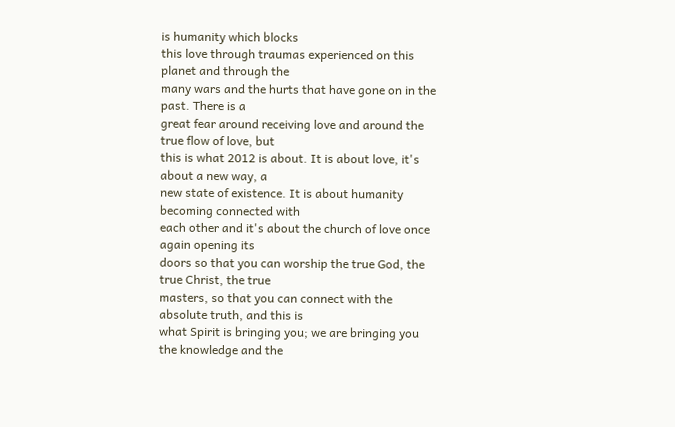is humanity which blocks
this love through traumas experienced on this planet and through the
many wars and the hurts that have gone on in the past. There is a
great fear around receiving love and around the true flow of love, but
this is what 2012 is about. It is about love, it's about a new way, a
new state of existence. It is about humanity becoming connected with
each other and it's about the church of love once again opening its
doors so that you can worship the true God, the true Christ, the true
masters, so that you can connect with the absolute truth, and this is
what Spirit is bringing you; we are bringing you the knowledge and the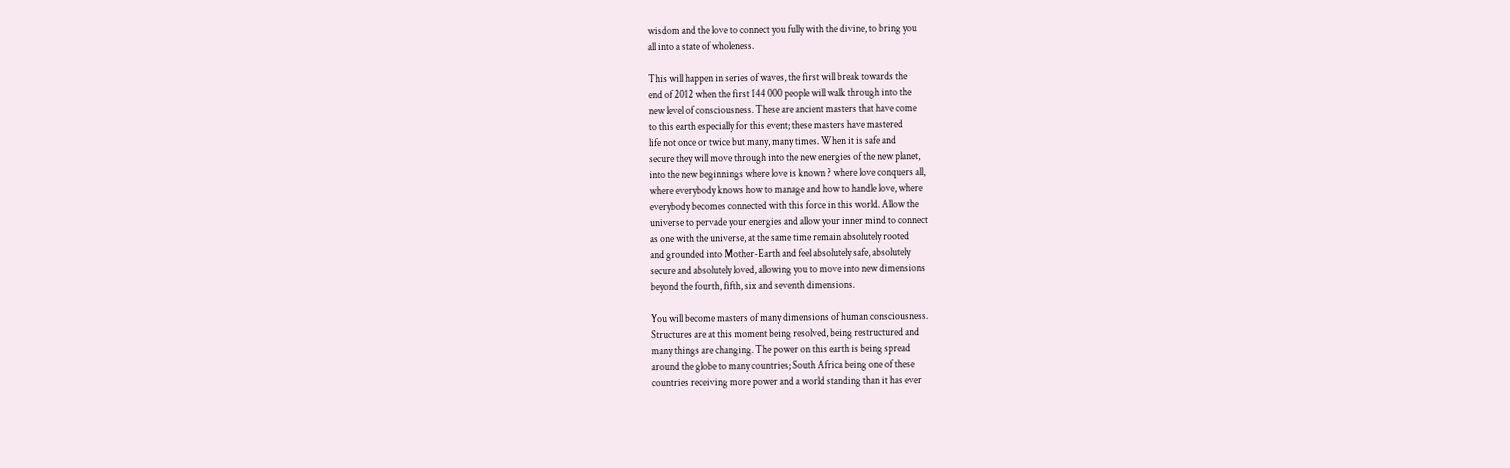wisdom and the love to connect you fully with the divine, to bring you
all into a state of wholeness.

This will happen in series of waves, the first will break towards the
end of 2012 when the first 144 000 people will walk through into the
new level of consciousness. These are ancient masters that have come
to this earth especially for this event; these masters have mastered
life not once or twice but many, many times. When it is safe and
secure they will move through into the new energies of the new planet,
into the new beginnings where love is known ? where love conquers all,
where everybody knows how to manage and how to handle love, where
everybody becomes connected with this force in this world. Allow the
universe to pervade your energies and allow your inner mind to connect
as one with the universe, at the same time remain absolutely rooted
and grounded into Mother-Earth and feel absolutely safe, absolutely
secure and absolutely loved, allowing you to move into new dimensions
beyond the fourth, fifth, six and seventh dimensions.

You will become masters of many dimensions of human consciousness.
Structures are at this moment being resolved, being restructured and
many things are changing. The power on this earth is being spread
around the globe to many countries; South Africa being one of these
countries receiving more power and a world standing than it has ever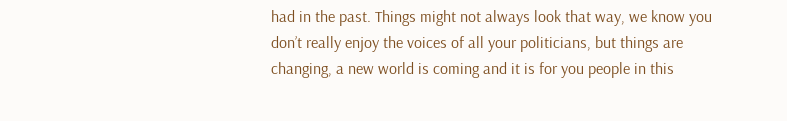had in the past. Things might not always look that way, we know you
don’t really enjoy the voices of all your politicians, but things are
changing, a new world is coming and it is for you people in this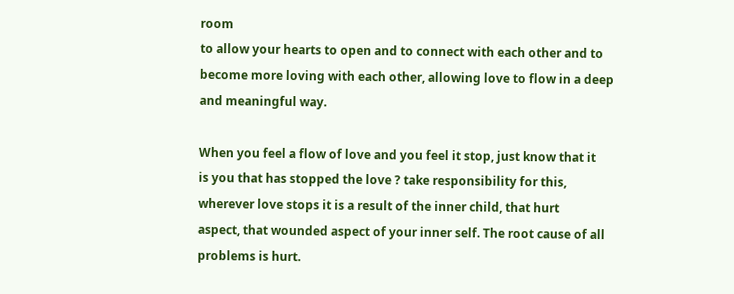room
to allow your hearts to open and to connect with each other and to
become more loving with each other, allowing love to flow in a deep
and meaningful way.

When you feel a flow of love and you feel it stop, just know that it
is you that has stopped the love ? take responsibility for this,
wherever love stops it is a result of the inner child, that hurt
aspect, that wounded aspect of your inner self. The root cause of all
problems is hurt.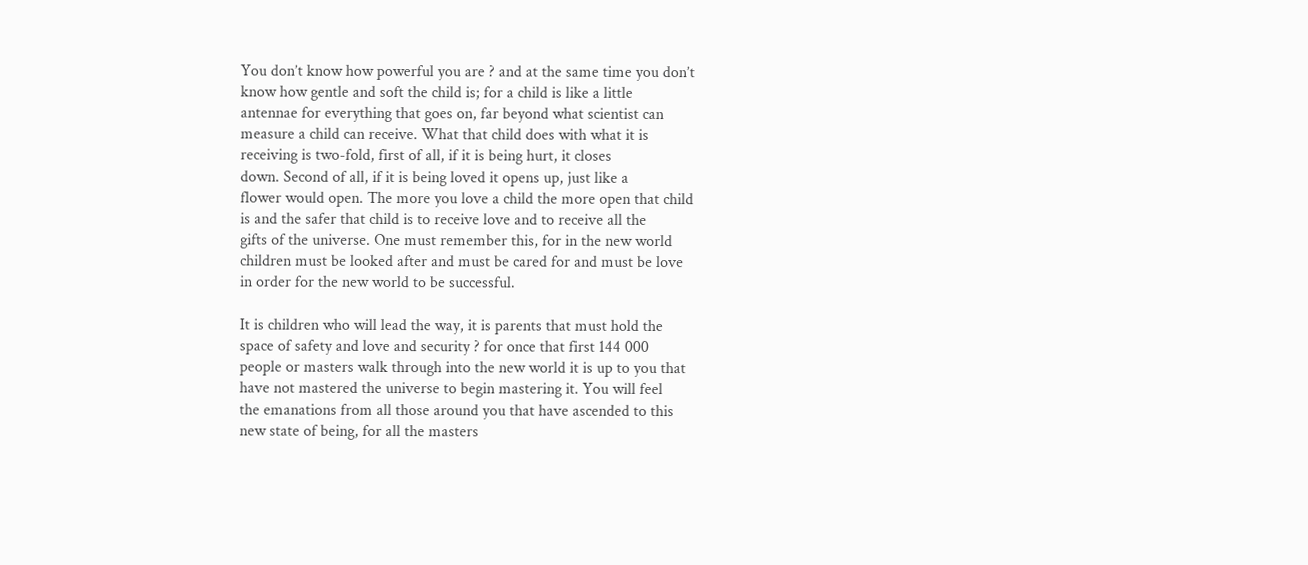You don’t know how powerful you are ? and at the same time you don’t
know how gentle and soft the child is; for a child is like a little
antennae for everything that goes on, far beyond what scientist can
measure a child can receive. What that child does with what it is
receiving is two-fold, first of all, if it is being hurt, it closes
down. Second of all, if it is being loved it opens up, just like a
flower would open. The more you love a child the more open that child
is and the safer that child is to receive love and to receive all the
gifts of the universe. One must remember this, for in the new world
children must be looked after and must be cared for and must be love
in order for the new world to be successful.

It is children who will lead the way, it is parents that must hold the
space of safety and love and security ? for once that first 144 000
people or masters walk through into the new world it is up to you that
have not mastered the universe to begin mastering it. You will feel
the emanations from all those around you that have ascended to this
new state of being, for all the masters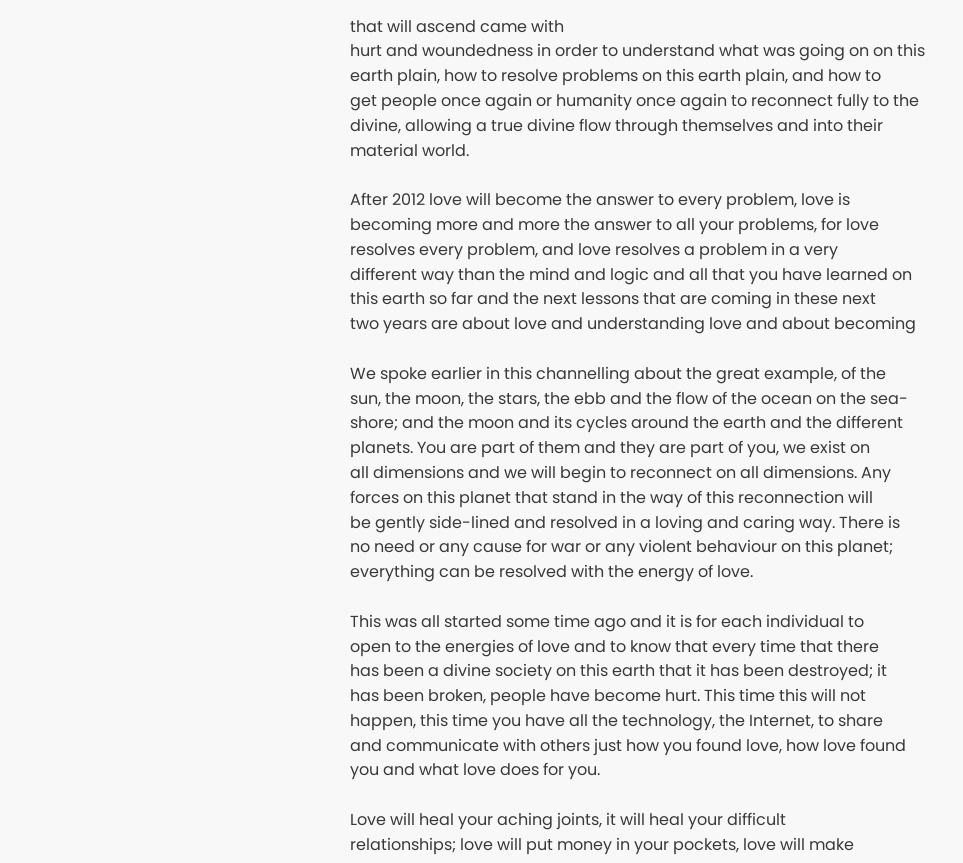that will ascend came with
hurt and woundedness in order to understand what was going on on this
earth plain, how to resolve problems on this earth plain, and how to
get people once again or humanity once again to reconnect fully to the
divine, allowing a true divine flow through themselves and into their
material world.

After 2012 love will become the answer to every problem, love is
becoming more and more the answer to all your problems, for love
resolves every problem, and love resolves a problem in a very
different way than the mind and logic and all that you have learned on
this earth so far and the next lessons that are coming in these next
two years are about love and understanding love and about becoming

We spoke earlier in this channelling about the great example, of the
sun, the moon, the stars, the ebb and the flow of the ocean on the sea-
shore; and the moon and its cycles around the earth and the different
planets. You are part of them and they are part of you, we exist on
all dimensions and we will begin to reconnect on all dimensions. Any
forces on this planet that stand in the way of this reconnection will
be gently side-lined and resolved in a loving and caring way. There is
no need or any cause for war or any violent behaviour on this planet;
everything can be resolved with the energy of love.

This was all started some time ago and it is for each individual to
open to the energies of love and to know that every time that there
has been a divine society on this earth that it has been destroyed; it
has been broken, people have become hurt. This time this will not
happen, this time you have all the technology, the Internet, to share
and communicate with others just how you found love, how love found
you and what love does for you.

Love will heal your aching joints, it will heal your difficult
relationships; love will put money in your pockets, love will make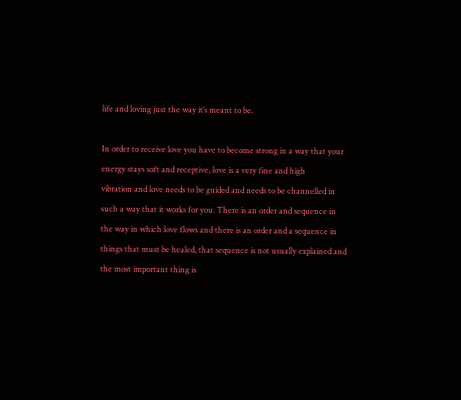life and loving just the way it’s meant to be.

In order to receive love you have to become strong in a way that your
energy stays soft and receptive, love is a very fine and high
vibration and love needs to be guided and needs to be channelled in
such a way that it works for you. There is an order and sequence in
the way in which love flows and there is an order and a sequence in
things that must be healed, that sequence is not usually explained and
the most important thing is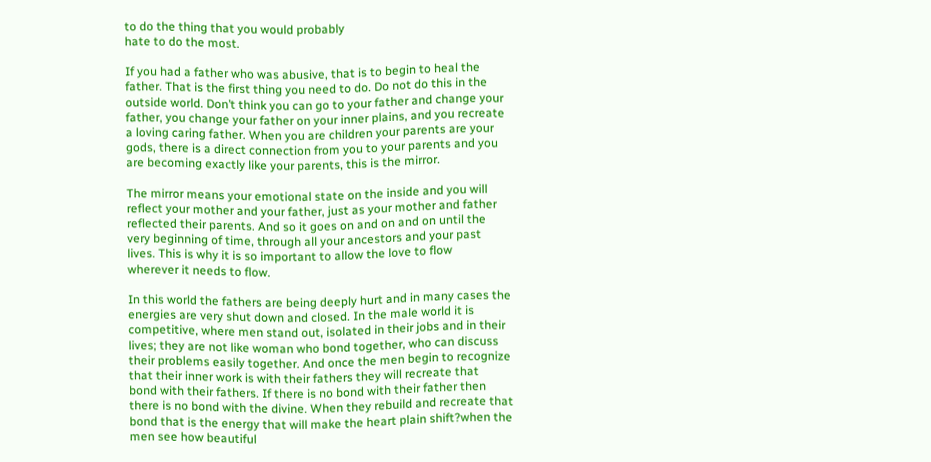to do the thing that you would probably
hate to do the most.

If you had a father who was abusive, that is to begin to heal the
father. That is the first thing you need to do. Do not do this in the
outside world. Don’t think you can go to your father and change your
father, you change your father on your inner plains, and you recreate
a loving caring father. When you are children your parents are your
gods, there is a direct connection from you to your parents and you
are becoming exactly like your parents, this is the mirror.

The mirror means your emotional state on the inside and you will
reflect your mother and your father, just as your mother and father
reflected their parents. And so it goes on and on and on until the
very beginning of time, through all your ancestors and your past
lives. This is why it is so important to allow the love to flow
wherever it needs to flow.

In this world the fathers are being deeply hurt and in many cases the
energies are very shut down and closed. In the male world it is
competitive, where men stand out, isolated in their jobs and in their
lives; they are not like woman who bond together, who can discuss
their problems easily together. And once the men begin to recognize
that their inner work is with their fathers they will recreate that
bond with their fathers. If there is no bond with their father then
there is no bond with the divine. When they rebuild and recreate that
bond that is the energy that will make the heart plain shift?when the
men see how beautiful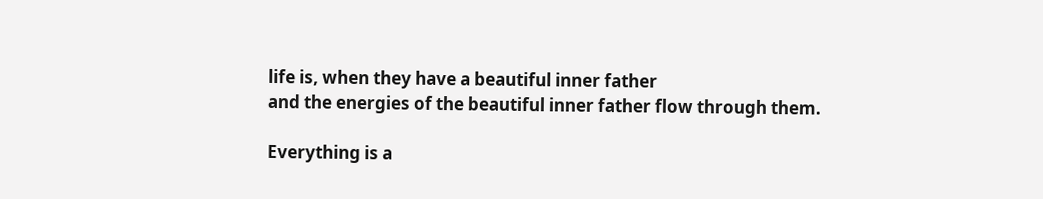life is, when they have a beautiful inner father
and the energies of the beautiful inner father flow through them.

Everything is a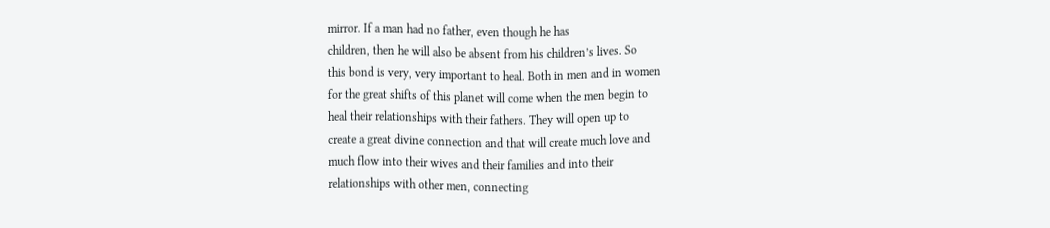mirror. If a man had no father, even though he has
children, then he will also be absent from his children’s lives. So
this bond is very, very important to heal. Both in men and in women
for the great shifts of this planet will come when the men begin to
heal their relationships with their fathers. They will open up to
create a great divine connection and that will create much love and
much flow into their wives and their families and into their
relationships with other men, connecting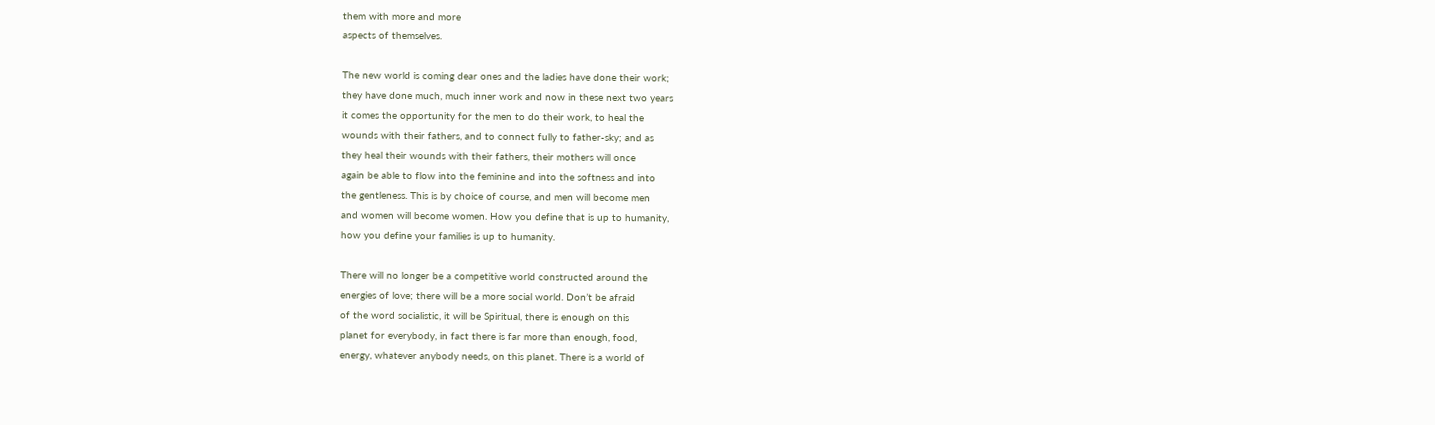them with more and more
aspects of themselves.

The new world is coming dear ones and the ladies have done their work;
they have done much, much inner work and now in these next two years
it comes the opportunity for the men to do their work, to heal the
wounds with their fathers, and to connect fully to father-sky; and as
they heal their wounds with their fathers, their mothers will once
again be able to flow into the feminine and into the softness and into
the gentleness. This is by choice of course, and men will become men
and women will become women. How you define that is up to humanity,
how you define your families is up to humanity.

There will no longer be a competitive world constructed around the
energies of love; there will be a more social world. Don’t be afraid
of the word socialistic, it will be Spiritual, there is enough on this
planet for everybody, in fact there is far more than enough, food,
energy, whatever anybody needs, on this planet. There is a world of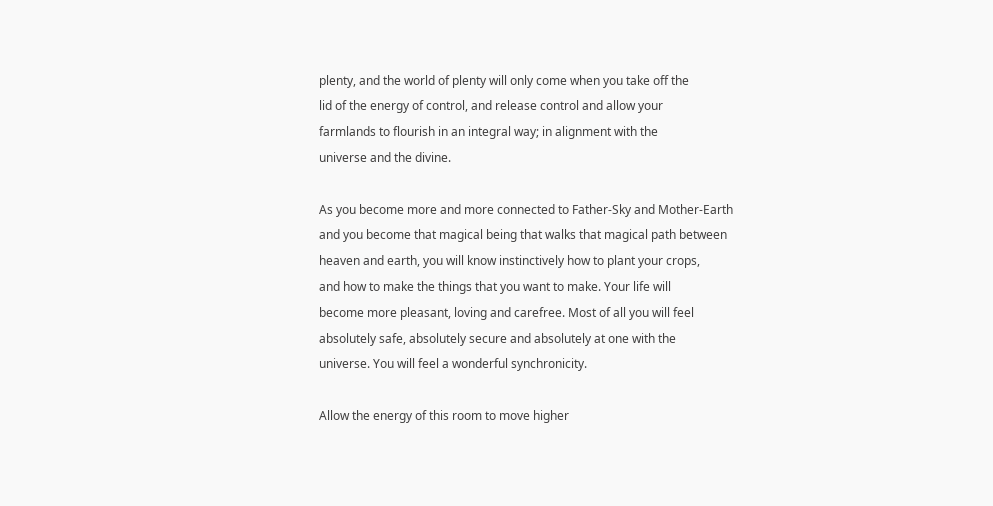plenty, and the world of plenty will only come when you take off the
lid of the energy of control, and release control and allow your
farmlands to flourish in an integral way; in alignment with the
universe and the divine.

As you become more and more connected to Father-Sky and Mother-Earth
and you become that magical being that walks that magical path between
heaven and earth, you will know instinctively how to plant your crops,
and how to make the things that you want to make. Your life will
become more pleasant, loving and carefree. Most of all you will feel
absolutely safe, absolutely secure and absolutely at one with the
universe. You will feel a wonderful synchronicity.

Allow the energy of this room to move higher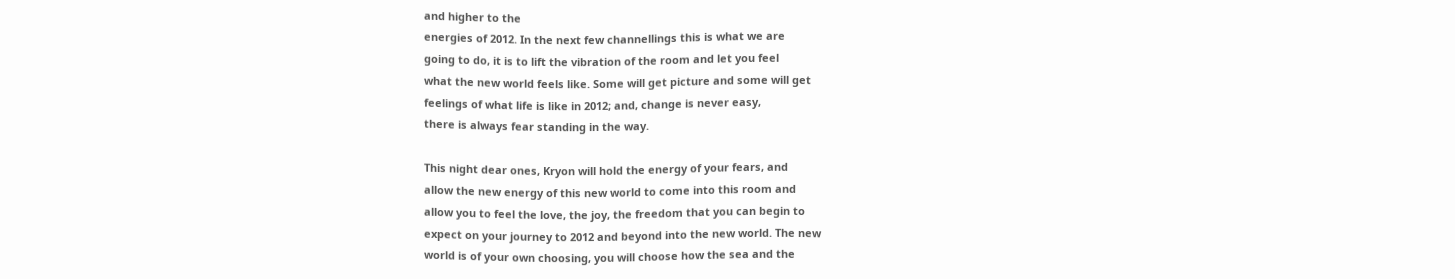and higher to the
energies of 2012. In the next few channellings this is what we are
going to do, it is to lift the vibration of the room and let you feel
what the new world feels like. Some will get picture and some will get
feelings of what life is like in 2012; and, change is never easy,
there is always fear standing in the way.

This night dear ones, Kryon will hold the energy of your fears, and
allow the new energy of this new world to come into this room and
allow you to feel the love, the joy, the freedom that you can begin to
expect on your journey to 2012 and beyond into the new world. The new
world is of your own choosing, you will choose how the sea and the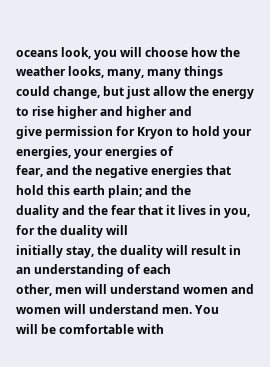oceans look, you will choose how the weather looks, many, many things
could change, but just allow the energy to rise higher and higher and
give permission for Kryon to hold your energies, your energies of
fear, and the negative energies that hold this earth plain; and the
duality and the fear that it lives in you, for the duality will
initially stay, the duality will result in an understanding of each
other, men will understand women and women will understand men. You
will be comfortable with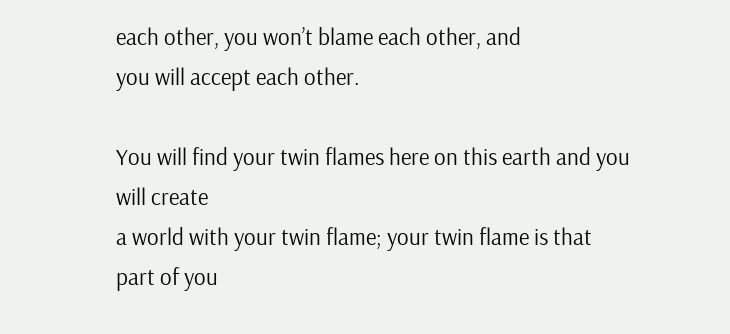each other, you won’t blame each other, and
you will accept each other.

You will find your twin flames here on this earth and you will create
a world with your twin flame; your twin flame is that part of you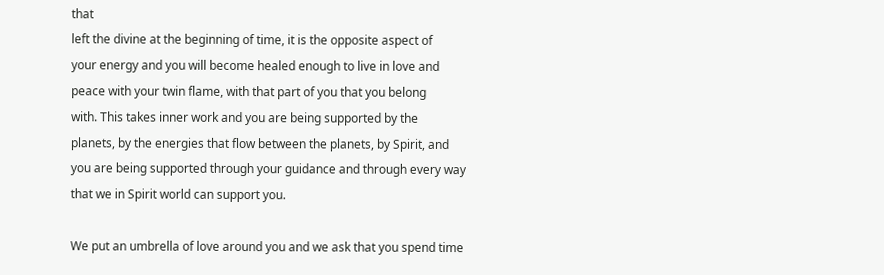that
left the divine at the beginning of time, it is the opposite aspect of
your energy and you will become healed enough to live in love and
peace with your twin flame, with that part of you that you belong
with. This takes inner work and you are being supported by the
planets, by the energies that flow between the planets, by Spirit, and
you are being supported through your guidance and through every way
that we in Spirit world can support you.

We put an umbrella of love around you and we ask that you spend time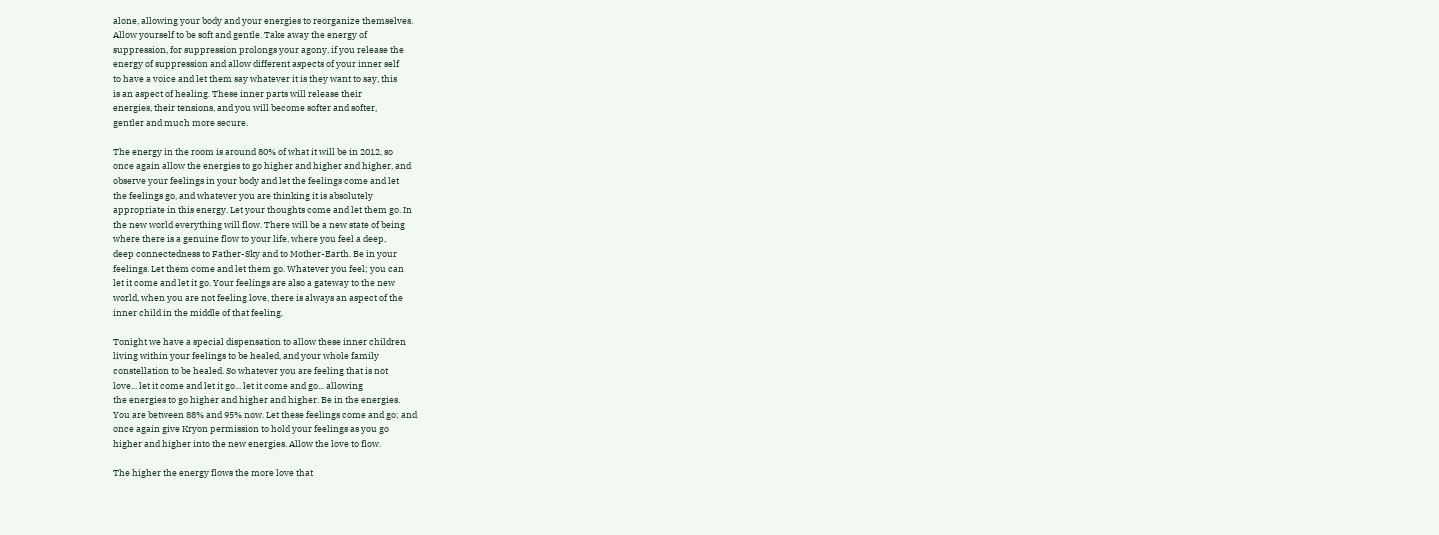alone, allowing your body and your energies to reorganize themselves.
Allow yourself to be soft and gentle. Take away the energy of
suppression, for suppression prolongs your agony, if you release the
energy of suppression and allow different aspects of your inner self
to have a voice and let them say whatever it is they want to say, this
is an aspect of healing. These inner parts will release their
energies, their tensions, and you will become softer and softer,
gentler and much more secure.

The energy in the room is around 80% of what it will be in 2012, so
once again allow the energies to go higher and higher and higher, and
observe your feelings in your body and let the feelings come and let
the feelings go, and whatever you are thinking it is absolutely
appropriate in this energy. Let your thoughts come and let them go. In
the new world everything will flow. There will be a new state of being
where there is a genuine flow to your life, where you feel a deep,
deep connectedness to Father-Sky and to Mother-Earth. Be in your
feelings. Let them come and let them go. Whatever you feel; you can
let it come and let it go. Your feelings are also a gateway to the new
world, when you are not feeling love, there is always an aspect of the
inner child in the middle of that feeling.

Tonight we have a special dispensation to allow these inner children
living within your feelings to be healed, and your whole family
constellation to be healed. So whatever you are feeling that is not
love... let it come and let it go... let it come and go... allowing
the energies to go higher and higher and higher. Be in the energies.
You are between 88% and 95% now. Let these feelings come and go; and
once again give Kryon permission to hold your feelings as you go
higher and higher into the new energies. Allow the love to flow.

The higher the energy flows the more love that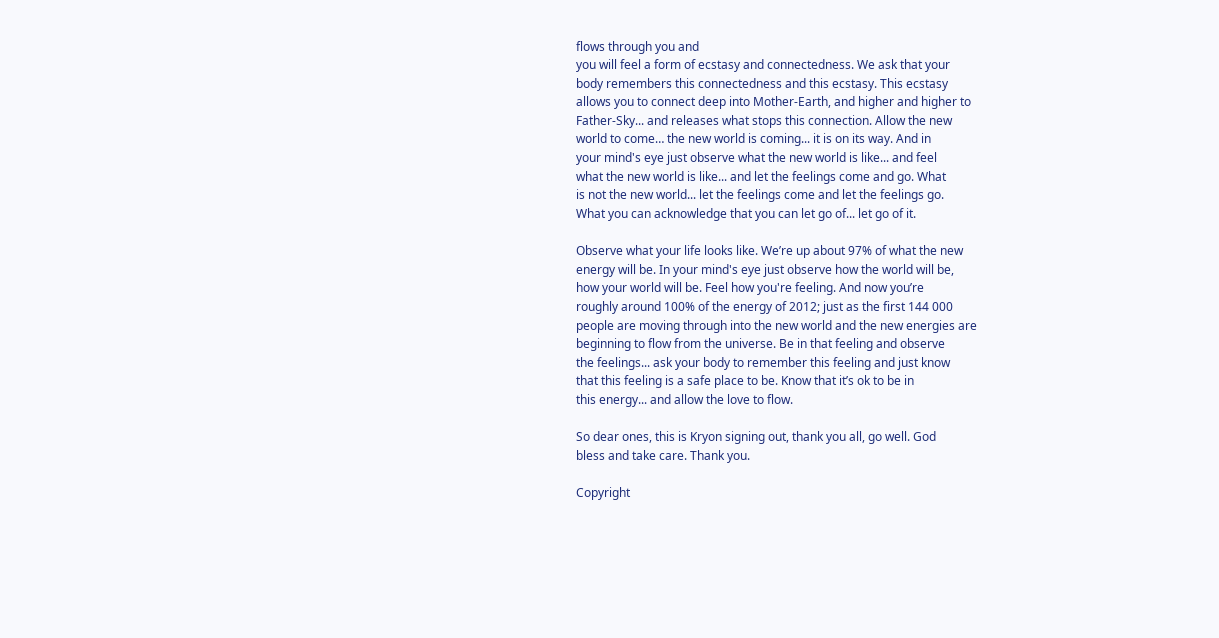flows through you and
you will feel a form of ecstasy and connectedness. We ask that your
body remembers this connectedness and this ecstasy. This ecstasy
allows you to connect deep into Mother-Earth, and higher and higher to
Father-Sky... and releases what stops this connection. Allow the new
world to come… the new world is coming... it is on its way. And in
your mind's eye just observe what the new world is like... and feel
what the new world is like... and let the feelings come and go. What
is not the new world... let the feelings come and let the feelings go.
What you can acknowledge that you can let go of... let go of it.

Observe what your life looks like. We’re up about 97% of what the new
energy will be. In your mind's eye just observe how the world will be,
how your world will be. Feel how you're feeling. And now you’re
roughly around 100% of the energy of 2012; just as the first 144 000
people are moving through into the new world and the new energies are
beginning to flow from the universe. Be in that feeling and observe
the feelings... ask your body to remember this feeling and just know
that this feeling is a safe place to be. Know that it’s ok to be in
this energy... and allow the love to flow.

So dear ones, this is Kryon signing out, thank you all, go well. God
bless and take care. Thank you.

Copyright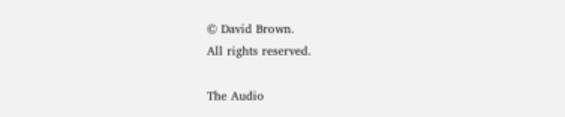© David Brown.
All rights reserved.

The Audio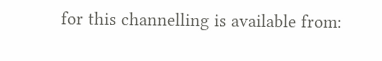for this channelling is available from: